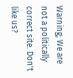Warning; We are not a politically correct site. Don't like us?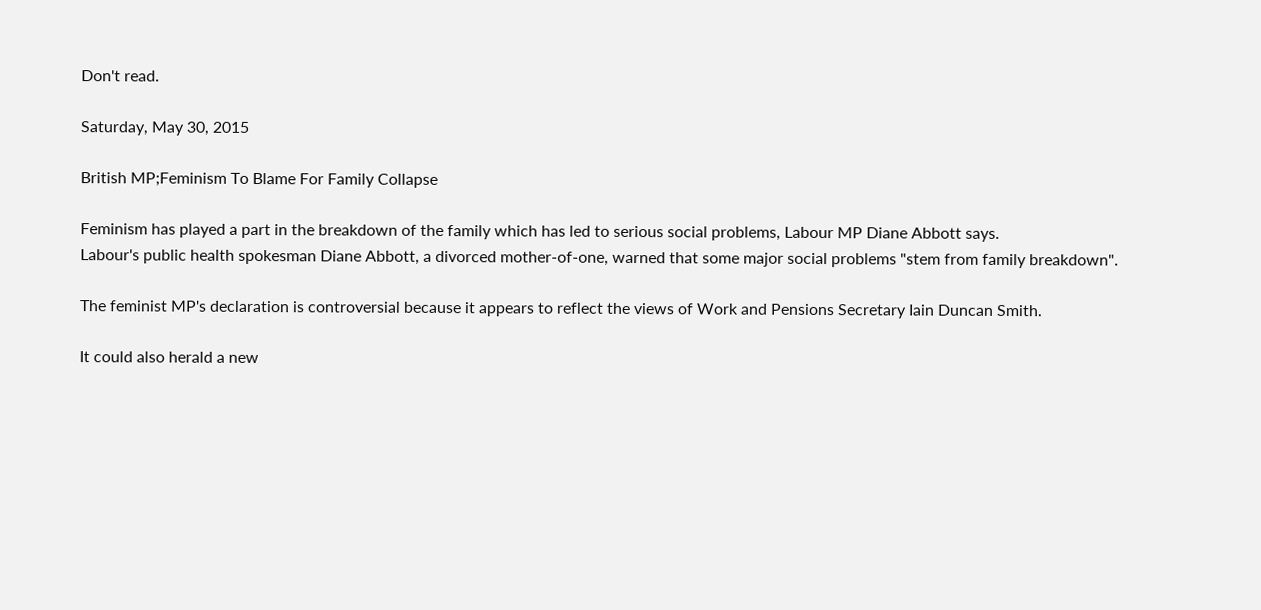Don't read.

Saturday, May 30, 2015

British MP;Feminism To Blame For Family Collapse

Feminism has played a part in the breakdown of the family which has led to serious social problems, Labour MP Diane Abbott says.
Labour's public health spokesman Diane Abbott, a divorced mother-of-one, warned that some major social problems "stem from family breakdown".

The feminist MP's declaration is controversial because it appears to reflect the views of Work and Pensions Secretary Iain Duncan Smith.

It could also herald a new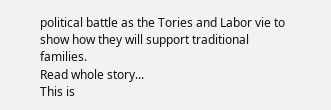political battle as the Tories and Labor vie to show how they will support traditional families.
Read whole story...
This is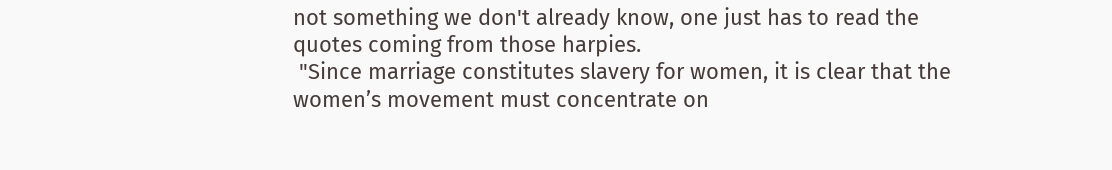not something we don't already know, one just has to read the quotes coming from those harpies.
 "Since marriage constitutes slavery for women, it is clear that the women’s movement must concentrate on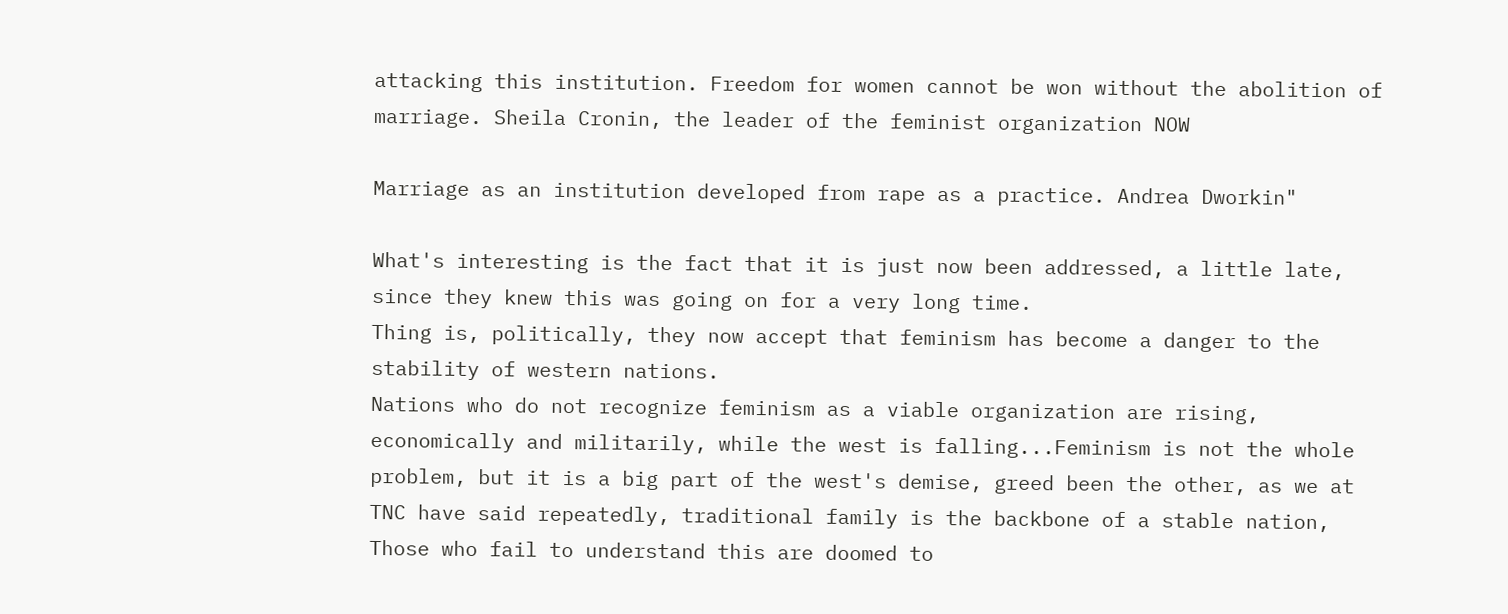attacking this institution. Freedom for women cannot be won without the abolition of marriage. Sheila Cronin, the leader of the feminist organization NOW

Marriage as an institution developed from rape as a practice. Andrea Dworkin"

What's interesting is the fact that it is just now been addressed, a little late, since they knew this was going on for a very long time.
Thing is, politically, they now accept that feminism has become a danger to the stability of western nations.
Nations who do not recognize feminism as a viable organization are rising, economically and militarily, while the west is falling...Feminism is not the whole problem, but it is a big part of the west's demise, greed been the other, as we at TNC have said repeatedly, traditional family is the backbone of a stable nation, Those who fail to understand this are doomed to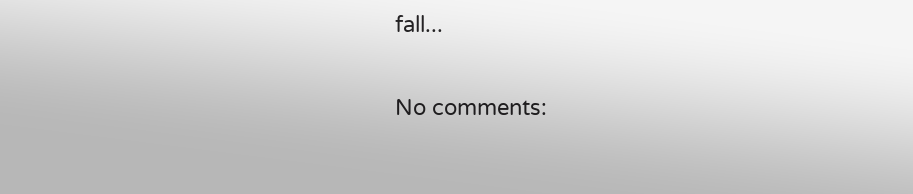fall...

No comments: